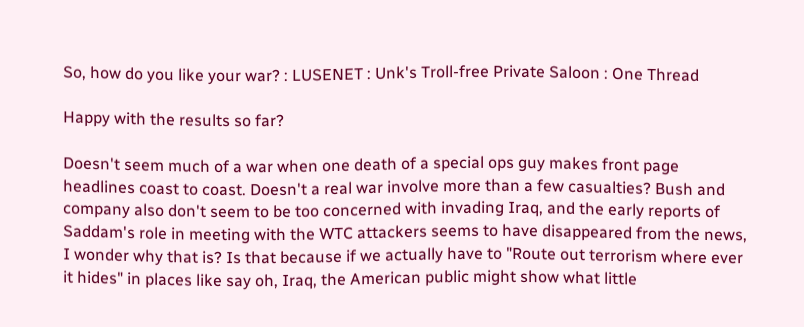So, how do you like your war? : LUSENET : Unk's Troll-free Private Saloon : One Thread

Happy with the results so far?

Doesn't seem much of a war when one death of a special ops guy makes front page headlines coast to coast. Doesn't a real war involve more than a few casualties? Bush and company also don't seem to be too concerned with invading Iraq, and the early reports of Saddam's role in meeting with the WTC attackers seems to have disappeared from the news, I wonder why that is? Is that because if we actually have to "Route out terrorism where ever it hides" in places like say oh, Iraq, the American public might show what little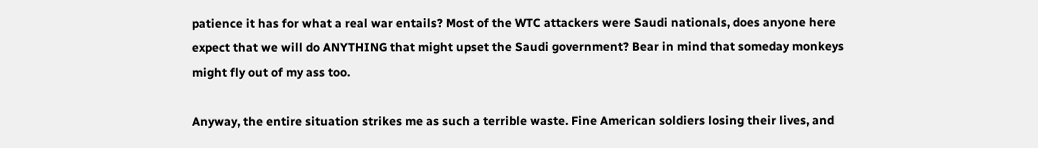patience it has for what a real war entails? Most of the WTC attackers were Saudi nationals, does anyone here expect that we will do ANYTHING that might upset the Saudi government? Bear in mind that someday monkeys might fly out of my ass too.

Anyway, the entire situation strikes me as such a terrible waste. Fine American soldiers losing their lives, and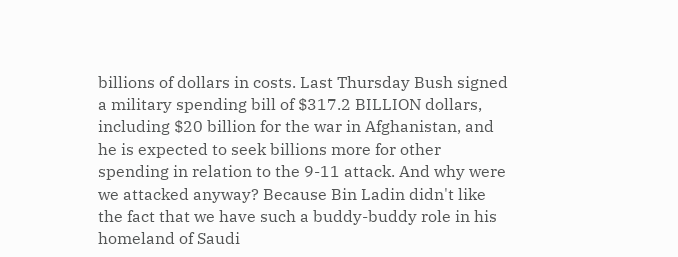billions of dollars in costs. Last Thursday Bush signed a military spending bill of $317.2 BILLION dollars, including $20 billion for the war in Afghanistan, and he is expected to seek billions more for other spending in relation to the 9-11 attack. And why were we attacked anyway? Because Bin Ladin didn't like the fact that we have such a buddy-buddy role in his homeland of Saudi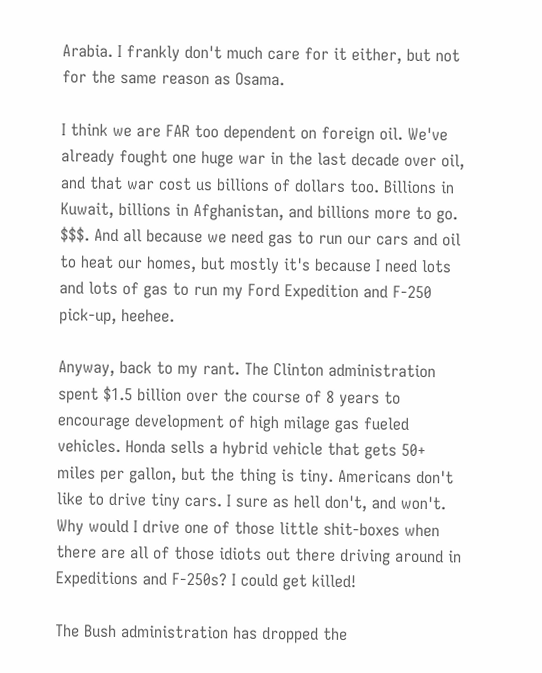Arabia. I frankly don't much care for it either, but not for the same reason as Osama.

I think we are FAR too dependent on foreign oil. We've already fought one huge war in the last decade over oil, and that war cost us billions of dollars too. Billions in Kuwait, billions in Afghanistan, and billions more to go. $$$. And all because we need gas to run our cars and oil to heat our homes, but mostly it's because I need lots and lots of gas to run my Ford Expedition and F-250 pick-up, heehee.

Anyway, back to my rant. The Clinton administration spent $1.5 billion over the course of 8 years to encourage development of high milage gas fueled vehicles. Honda sells a hybrid vehicle that gets 50+ miles per gallon, but the thing is tiny. Americans don't like to drive tiny cars. I sure as hell don't, and won't. Why would I drive one of those little shit-boxes when there are all of those idiots out there driving around in Expeditions and F-250s? I could get killed!

The Bush administration has dropped the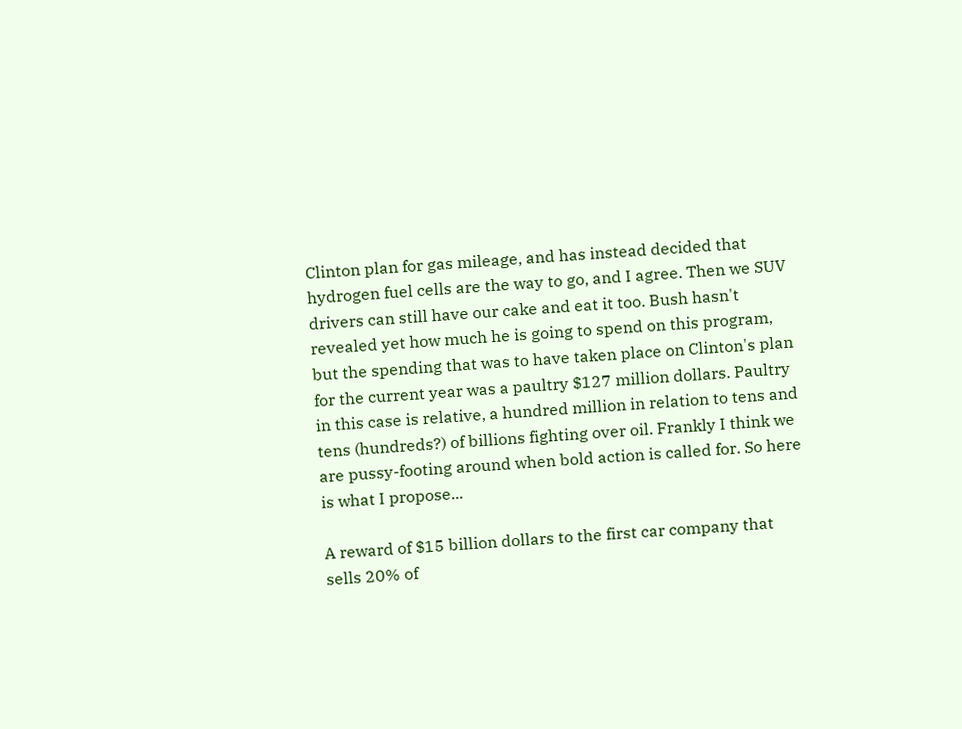Clinton plan for gas mileage, and has instead decided that hydrogen fuel cells are the way to go, and I agree. Then we SUV drivers can still have our cake and eat it too. Bush hasn't revealed yet how much he is going to spend on this program, but the spending that was to have taken place on Clinton's plan for the current year was a paultry $127 million dollars. Paultry in this case is relative, a hundred million in relation to tens and tens (hundreds?) of billions fighting over oil. Frankly I think we are pussy-footing around when bold action is called for. So here is what I propose...

A reward of $15 billion dollars to the first car company that sells 20% of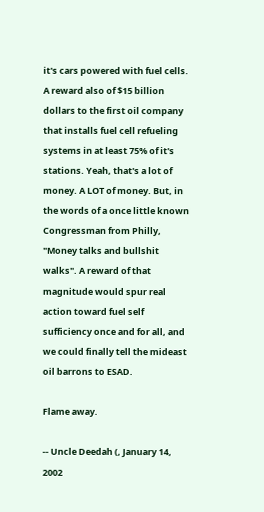it's cars powered with fuel cells. A reward also of $15 billion dollars to the first oil company that installs fuel cell refueling systems in at least 75% of it's stations. Yeah, that's a lot of money. A LOT of money. But, in the words of a once little known Congressman from Philly, "Money talks and bullshit walks". A reward of that magnitude would spur real action toward fuel self sufficiency once and for all, and we could finally tell the mideast oil barrons to ESAD.

Flame away.

-- Uncle Deedah (, January 14, 2002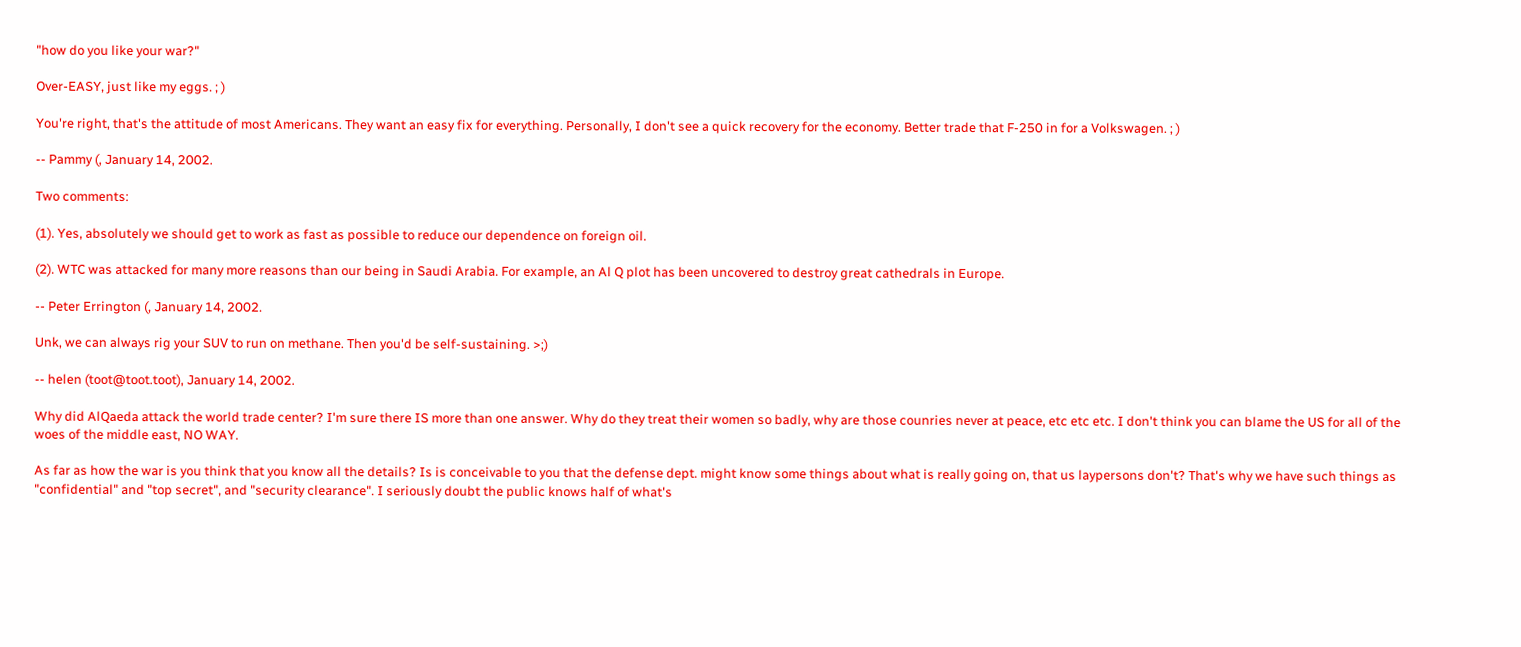"how do you like your war?"

Over-EASY, just like my eggs. ; )

You're right, that's the attitude of most Americans. They want an easy fix for everything. Personally, I don't see a quick recovery for the economy. Better trade that F-250 in for a Volkswagen. ; )

-- Pammy (, January 14, 2002.

Two comments:

(1). Yes, absolutely we should get to work as fast as possible to reduce our dependence on foreign oil.

(2). WTC was attacked for many more reasons than our being in Saudi Arabia. For example, an Al Q plot has been uncovered to destroy great cathedrals in Europe.

-- Peter Errington (, January 14, 2002.

Unk, we can always rig your SUV to run on methane. Then you'd be self-sustaining. >;)

-- helen (toot@toot.toot), January 14, 2002.

Why did AlQaeda attack the world trade center? I'm sure there IS more than one answer. Why do they treat their women so badly, why are those counries never at peace, etc etc etc. I don't think you can blame the US for all of the woes of the middle east, NO WAY.

As far as how the war is you think that you know all the details? Is is conceivable to you that the defense dept. might know some things about what is really going on, that us laypersons don't? That's why we have such things as "confidential" and "top secret", and "security clearance". I seriously doubt the public knows half of what's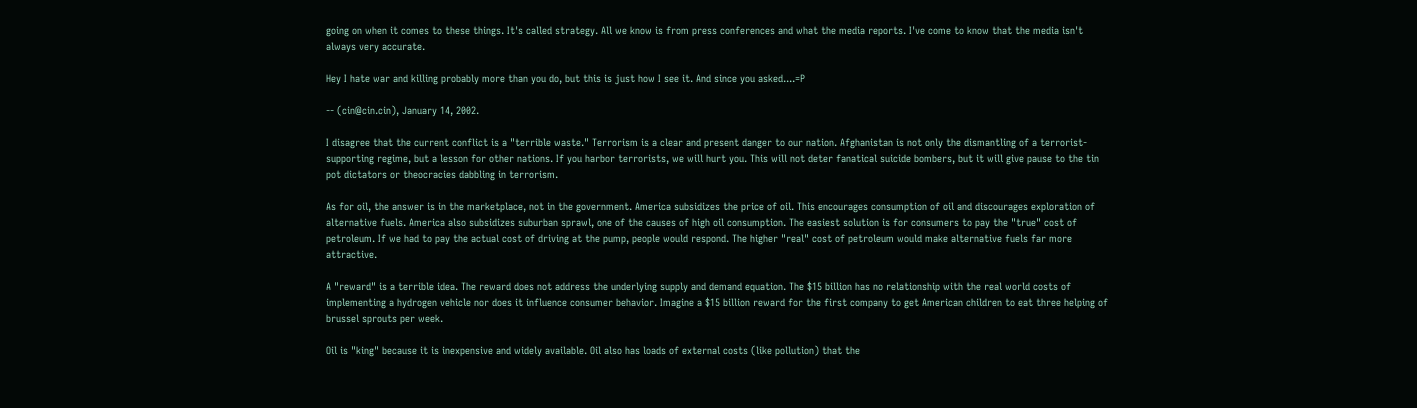going on when it comes to these things. It's called strategy. All we know is from press conferences and what the media reports. I've come to know that the media isn't always very accurate.

Hey I hate war and killing probably more than you do, but this is just how I see it. And since you asked....=P

-- (cin@cin.cin), January 14, 2002.

I disagree that the current conflict is a "terrible waste." Terrorism is a clear and present danger to our nation. Afghanistan is not only the dismantling of a terrorist-supporting regime, but a lesson for other nations. If you harbor terrorists, we will hurt you. This will not deter fanatical suicide bombers, but it will give pause to the tin pot dictators or theocracies dabbling in terrorism.

As for oil, the answer is in the marketplace, not in the government. America subsidizes the price of oil. This encourages consumption of oil and discourages exploration of alternative fuels. America also subsidizes suburban sprawl, one of the causes of high oil consumption. The easiest solution is for consumers to pay the "true" cost of petroleum. If we had to pay the actual cost of driving at the pump, people would respond. The higher "real" cost of petroleum would make alternative fuels far more attractive.

A "reward" is a terrible idea. The reward does not address the underlying supply and demand equation. The $15 billion has no relationship with the real world costs of implementing a hydrogen vehicle nor does it influence consumer behavior. Imagine a $15 billion reward for the first company to get American children to eat three helping of brussel sprouts per week.

Oil is "king" because it is inexpensive and widely available. Oil also has loads of external costs (like pollution) that the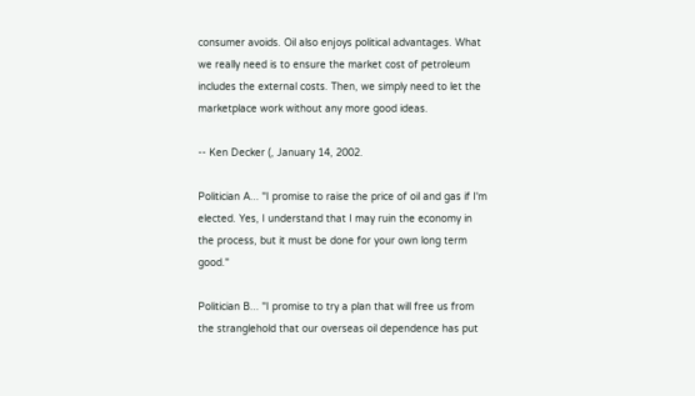consumer avoids. Oil also enjoys political advantages. What we really need is to ensure the market cost of petroleum includes the external costs. Then, we simply need to let the marketplace work without any more good ideas.

-- Ken Decker (, January 14, 2002.

Politician A... "I promise to raise the price of oil and gas if I'm elected. Yes, I understand that I may ruin the economy in the process, but it must be done for your own long term good."

Politician B... "I promise to try a plan that will free us from the stranglehold that our overseas oil dependence has put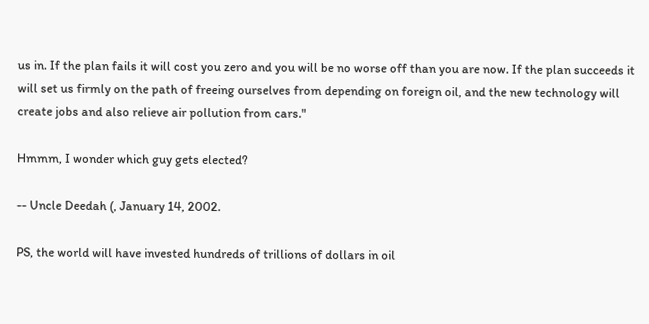us in. If the plan fails it will cost you zero and you will be no worse off than you are now. If the plan succeeds it will set us firmly on the path of freeing ourselves from depending on foreign oil, and the new technology will create jobs and also relieve air pollution from cars."

Hmmm, I wonder which guy gets elected?

-- Uncle Deedah (, January 14, 2002.

PS, the world will have invested hundreds of trillions of dollars in oil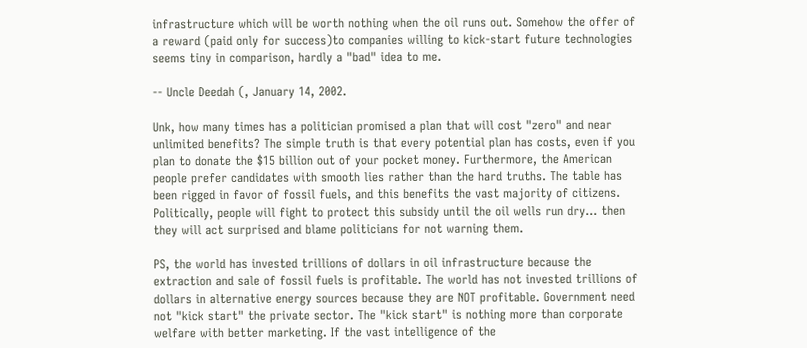infrastructure which will be worth nothing when the oil runs out. Somehow the offer of a reward (paid only for success)to companies willing to kick-start future technologies seems tiny in comparison, hardly a "bad" idea to me.

-- Uncle Deedah (, January 14, 2002.

Unk, how many times has a politician promised a plan that will cost "zero" and near unlimited benefits? The simple truth is that every potential plan has costs, even if you plan to donate the $15 billion out of your pocket money. Furthermore, the American people prefer candidates with smooth lies rather than the hard truths. The table has been rigged in favor of fossil fuels, and this benefits the vast majority of citizens. Politically, people will fight to protect this subsidy until the oil wells run dry... then they will act surprised and blame politicians for not warning them.

PS, the world has invested trillions of dollars in oil infrastructure because the extraction and sale of fossil fuels is profitable. The world has not invested trillions of dollars in alternative energy sources because they are NOT profitable. Government need not "kick start" the private sector. The "kick start" is nothing more than corporate welfare with better marketing. If the vast intelligence of the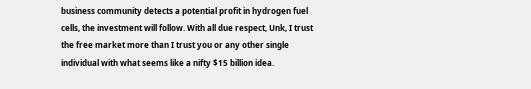business community detects a potential profit in hydrogen fuel cells, the investment will follow. With all due respect, Unk, I trust the free market more than I trust you or any other single individual with what seems like a nifty $15 billion idea.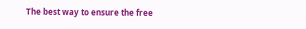The best way to ensure the free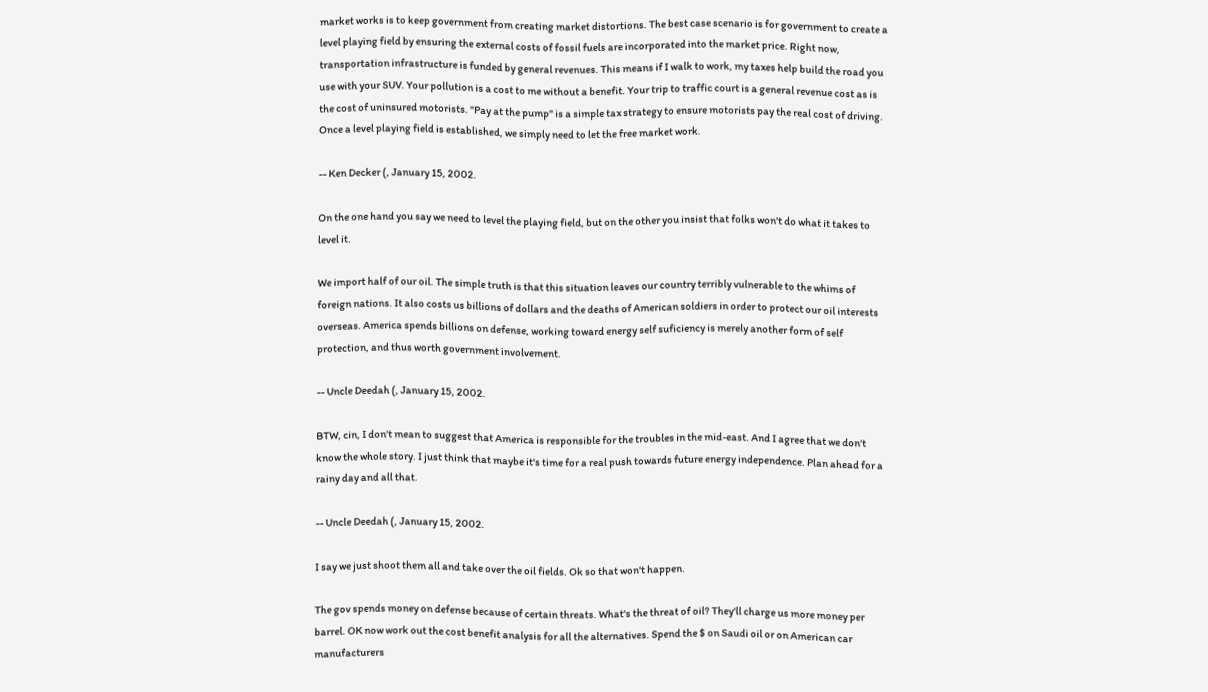market works is to keep government from creating market distortions. The best case scenario is for government to create a level playing field by ensuring the external costs of fossil fuels are incorporated into the market price. Right now, transportation infrastructure is funded by general revenues. This means if I walk to work, my taxes help build the road you use with your SUV. Your pollution is a cost to me without a benefit. Your trip to traffic court is a general revenue cost as is the cost of uninsured motorists. "Pay at the pump" is a simple tax strategy to ensure motorists pay the real cost of driving. Once a level playing field is established, we simply need to let the free market work.

-- Ken Decker (, January 15, 2002.

On the one hand you say we need to level the playing field, but on the other you insist that folks won't do what it takes to level it.

We import half of our oil. The simple truth is that this situation leaves our country terribly vulnerable to the whims of foreign nations. It also costs us billions of dollars and the deaths of American soldiers in order to protect our oil interests overseas. America spends billions on defense, working toward energy self suficiency is merely another form of self protection, and thus worth government involvement.

-- Uncle Deedah (, January 15, 2002.

BTW, cin, I don't mean to suggest that America is responsible for the troubles in the mid-east. And I agree that we don't know the whole story. I just think that maybe it's time for a real push towards future energy independence. Plan ahead for a rainy day and all that.

-- Uncle Deedah (, January 15, 2002.

I say we just shoot them all and take over the oil fields. Ok so that won't happen.

The gov spends money on defense because of certain threats. What's the threat of oil? They'll charge us more money per barrel. OK now work out the cost benefit analysis for all the alternatives. Spend the $ on Saudi oil or on American car manufacturers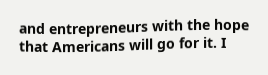and entrepreneurs with the hope that Americans will go for it. I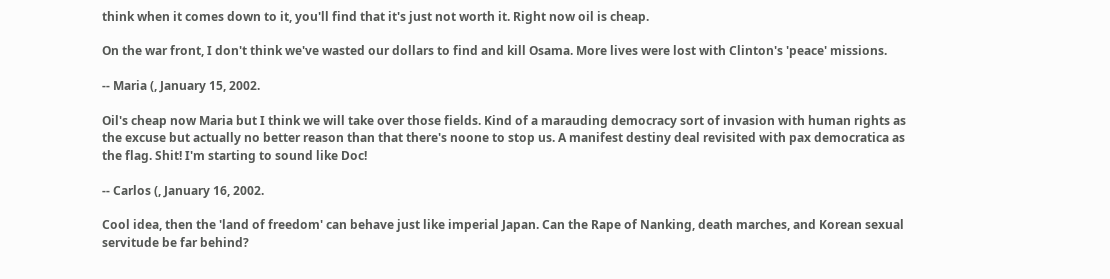think when it comes down to it, you'll find that it's just not worth it. Right now oil is cheap.

On the war front, I don't think we've wasted our dollars to find and kill Osama. More lives were lost with Clinton's 'peace' missions.

-- Maria (, January 15, 2002.

Oil's cheap now Maria but I think we will take over those fields. Kind of a marauding democracy sort of invasion with human rights as the excuse but actually no better reason than that there's noone to stop us. A manifest destiny deal revisited with pax democratica as the flag. Shit! I'm starting to sound like Doc!

-- Carlos (, January 16, 2002.

Cool idea, then the 'land of freedom' can behave just like imperial Japan. Can the Rape of Nanking, death marches, and Korean sexual servitude be far behind?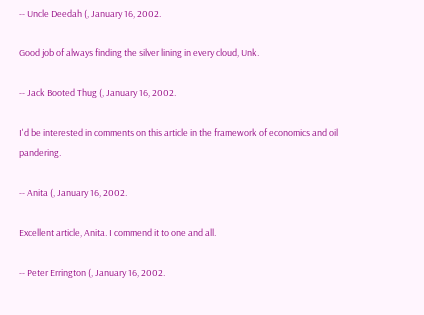-- Uncle Deedah (, January 16, 2002.

Good job of always finding the silver lining in every cloud, Unk.

-- Jack Booted Thug (, January 16, 2002.

I'd be interested in comments on this article in the framework of economics and oil pandering.

-- Anita (, January 16, 2002.

Excellent article, Anita. I commend it to one and all.

-- Peter Errington (, January 16, 2002.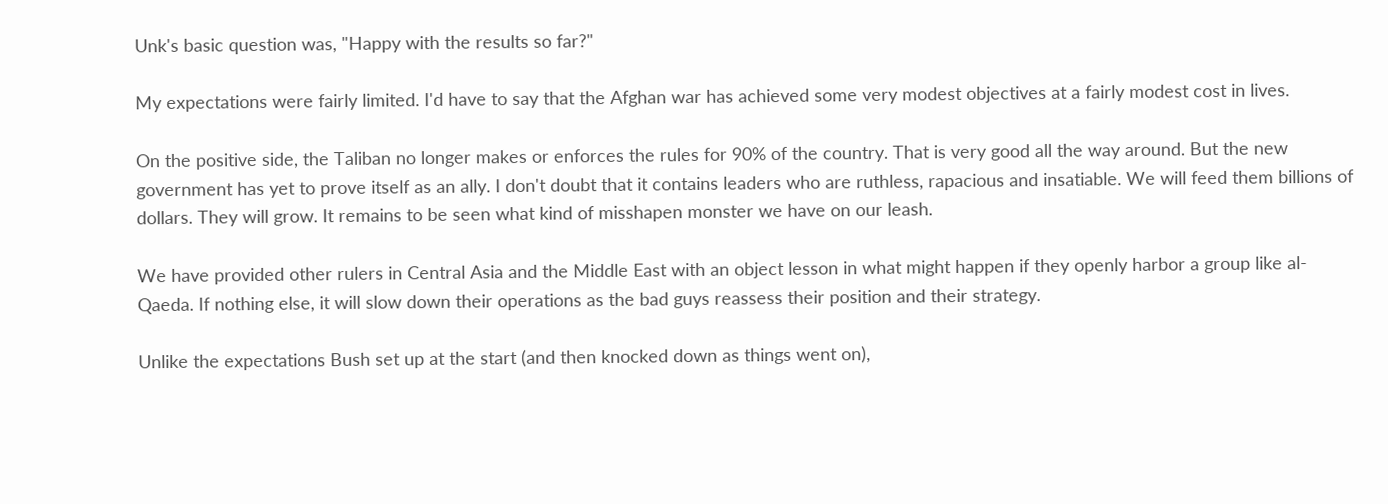Unk's basic question was, "Happy with the results so far?"

My expectations were fairly limited. I'd have to say that the Afghan war has achieved some very modest objectives at a fairly modest cost in lives.

On the positive side, the Taliban no longer makes or enforces the rules for 90% of the country. That is very good all the way around. But the new government has yet to prove itself as an ally. I don't doubt that it contains leaders who are ruthless, rapacious and insatiable. We will feed them billions of dollars. They will grow. It remains to be seen what kind of misshapen monster we have on our leash.

We have provided other rulers in Central Asia and the Middle East with an object lesson in what might happen if they openly harbor a group like al-Qaeda. If nothing else, it will slow down their operations as the bad guys reassess their position and their strategy.

Unlike the expectations Bush set up at the start (and then knocked down as things went on),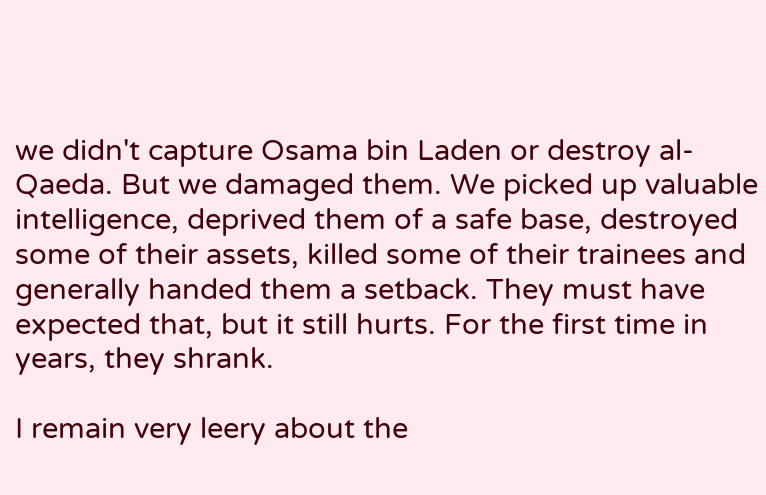we didn't capture Osama bin Laden or destroy al-Qaeda. But we damaged them. We picked up valuable intelligence, deprived them of a safe base, destroyed some of their assets, killed some of their trainees and generally handed them a setback. They must have expected that, but it still hurts. For the first time in years, they shrank.

I remain very leery about the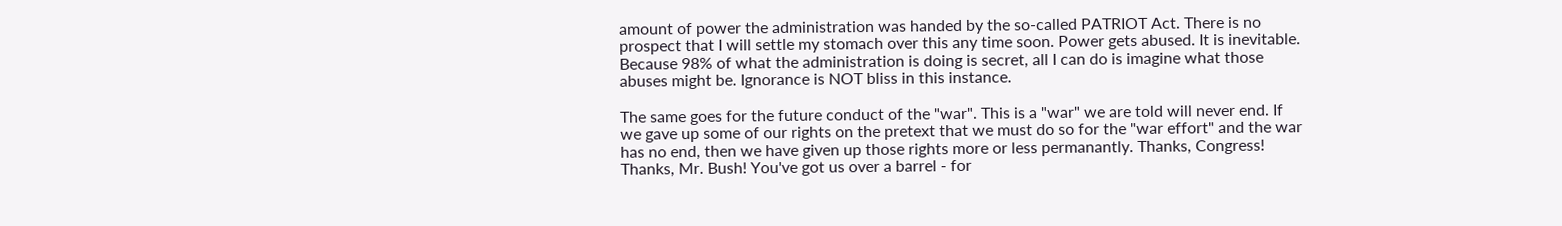amount of power the administration was handed by the so-called PATRIOT Act. There is no prospect that I will settle my stomach over this any time soon. Power gets abused. It is inevitable. Because 98% of what the administration is doing is secret, all I can do is imagine what those abuses might be. Ignorance is NOT bliss in this instance.

The same goes for the future conduct of the "war". This is a "war" we are told will never end. If we gave up some of our rights on the pretext that we must do so for the "war effort" and the war has no end, then we have given up those rights more or less permanantly. Thanks, Congress! Thanks, Mr. Bush! You've got us over a barrel - for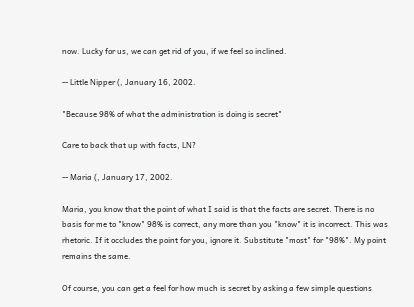now. Lucky for us, we can get rid of you, if we feel so inclined.

-- Little Nipper (, January 16, 2002.

"Because 98% of what the administration is doing is secret"

Care to back that up with facts, LN?

-- Maria (, January 17, 2002.

Maria, you know that the point of what I said is that the facts are secret. There is no basis for me to "know" 98% is correct, any more than you "know" it is incorrect. This was rhetoric. If it occludes the point for you, ignore it. Substitute "most" for "98%". My point remains the same.

Of course, you can get a feel for how much is secret by asking a few simple questions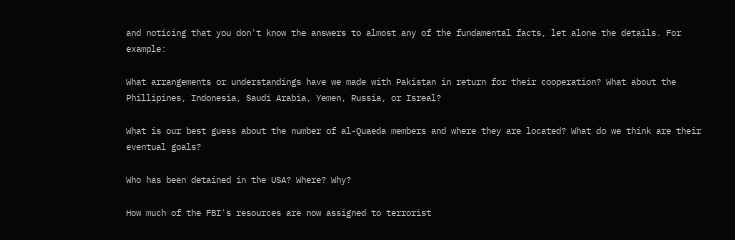and noticing that you don't know the answers to almost any of the fundamental facts, let alone the details. For example:

What arrangements or understandings have we made with Pakistan in return for their cooperation? What about the Phillipines, Indonesia, Saudi Arabia, Yemen, Russia, or Isreal?

What is our best guess about the number of al-Quaeda members and where they are located? What do we think are their eventual goals?

Who has been detained in the USA? Where? Why?

How much of the FBI's resources are now assigned to terrorist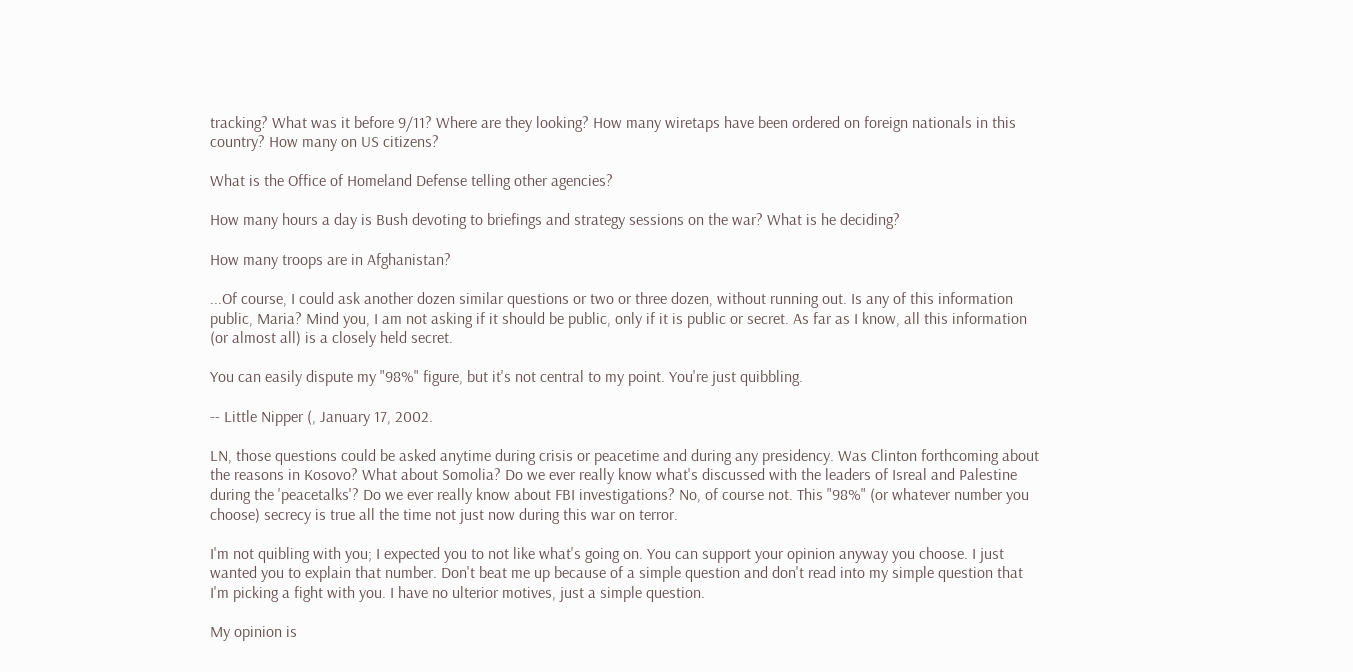tracking? What was it before 9/11? Where are they looking? How many wiretaps have been ordered on foreign nationals in this country? How many on US citizens?

What is the Office of Homeland Defense telling other agencies?

How many hours a day is Bush devoting to briefings and strategy sessions on the war? What is he deciding?

How many troops are in Afghanistan?

...Of course, I could ask another dozen similar questions or two or three dozen, without running out. Is any of this information public, Maria? Mind you, I am not asking if it should be public, only if it is public or secret. As far as I know, all this information (or almost all) is a closely held secret.

You can easily dispute my "98%" figure, but it's not central to my point. You're just quibbling.

-- Little Nipper (, January 17, 2002.

LN, those questions could be asked anytime during crisis or peacetime and during any presidency. Was Clinton forthcoming about the reasons in Kosovo? What about Somolia? Do we ever really know what's discussed with the leaders of Isreal and Palestine during the 'peacetalks'? Do we ever really know about FBI investigations? No, of course not. This "98%" (or whatever number you choose) secrecy is true all the time not just now during this war on terror.

I'm not quibling with you; I expected you to not like what's going on. You can support your opinion anyway you choose. I just wanted you to explain that number. Don't beat me up because of a simple question and don't read into my simple question that I'm picking a fight with you. I have no ulterior motives, just a simple question.

My opinion is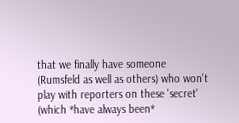that we finally have someone (Rumsfeld as well as others) who won't play with reporters on these 'secret' (which *have always been*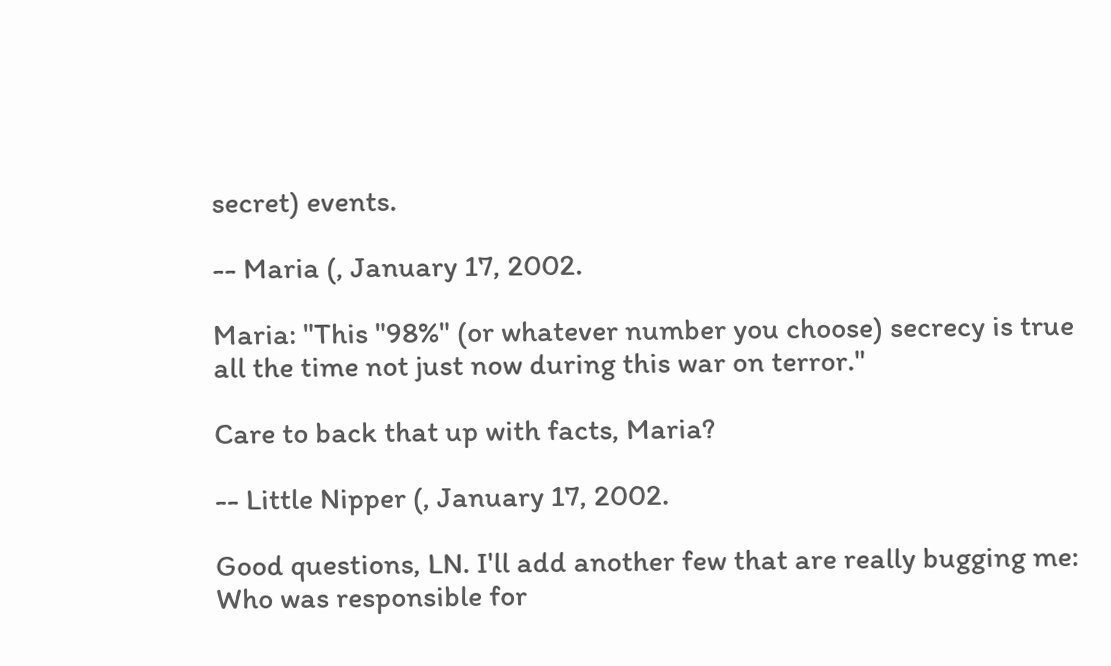secret) events.

-- Maria (, January 17, 2002.

Maria: "This "98%" (or whatever number you choose) secrecy is true all the time not just now during this war on terror."

Care to back that up with facts, Maria?

-- Little Nipper (, January 17, 2002.

Good questions, LN. I'll add another few that are really bugging me: Who was responsible for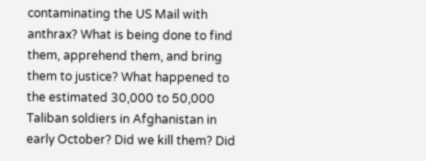contaminating the US Mail with anthrax? What is being done to find them, apprehend them, and bring them to justice? What happened to the estimated 30,000 to 50,000 Taliban soldiers in Afghanistan in early October? Did we kill them? Did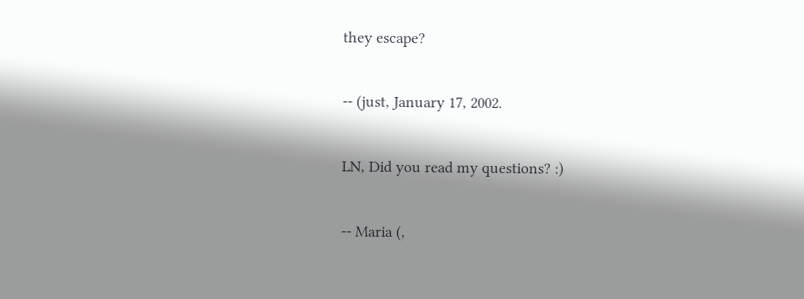they escape?

-- (just, January 17, 2002.

LN, Did you read my questions? :)

-- Maria (,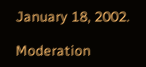January 18, 2002.

Moderation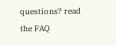questions? read the FAQ